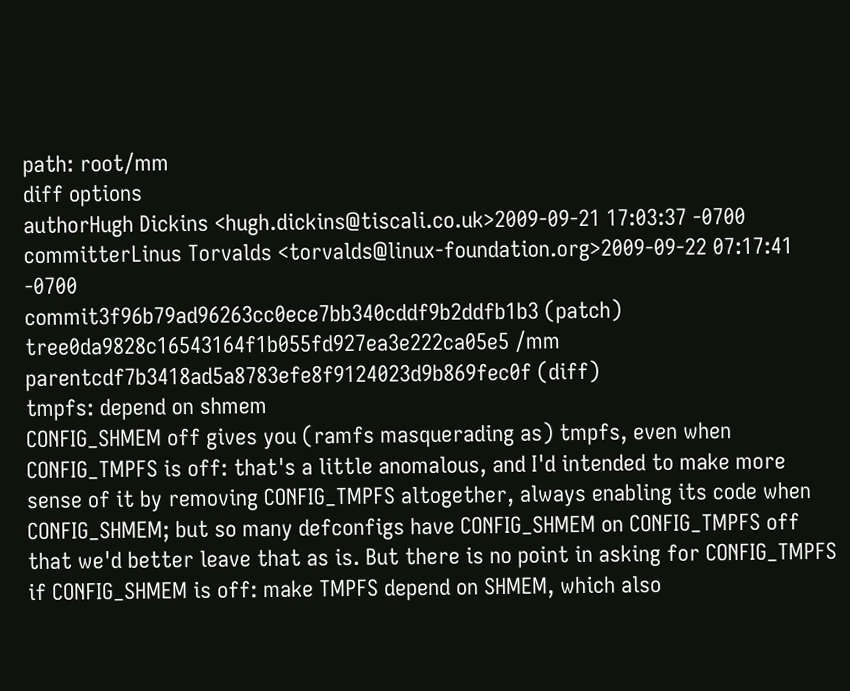path: root/mm
diff options
authorHugh Dickins <hugh.dickins@tiscali.co.uk>2009-09-21 17:03:37 -0700
committerLinus Torvalds <torvalds@linux-foundation.org>2009-09-22 07:17:41 -0700
commit3f96b79ad96263cc0ece7bb340cddf9b2ddfb1b3 (patch)
tree0da9828c16543164f1b055fd927ea3e222ca05e5 /mm
parentcdf7b3418ad5a8783efe8f9124023d9b869fec0f (diff)
tmpfs: depend on shmem
CONFIG_SHMEM off gives you (ramfs masquerading as) tmpfs, even when CONFIG_TMPFS is off: that's a little anomalous, and I'd intended to make more sense of it by removing CONFIG_TMPFS altogether, always enabling its code when CONFIG_SHMEM; but so many defconfigs have CONFIG_SHMEM on CONFIG_TMPFS off that we'd better leave that as is. But there is no point in asking for CONFIG_TMPFS if CONFIG_SHMEM is off: make TMPFS depend on SHMEM, which also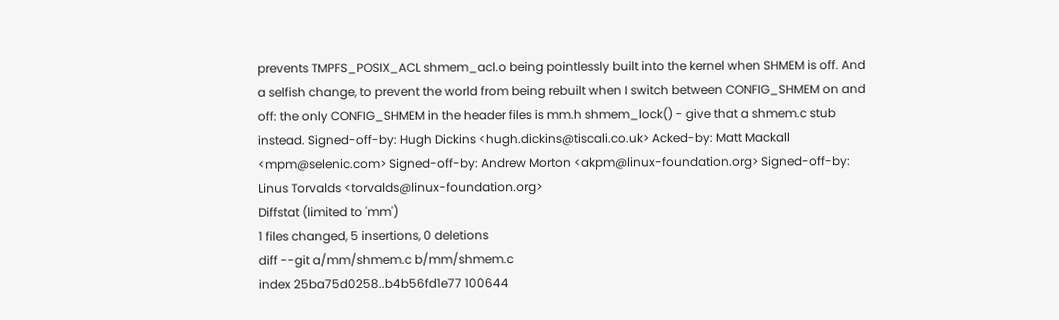prevents TMPFS_POSIX_ACL shmem_acl.o being pointlessly built into the kernel when SHMEM is off. And a selfish change, to prevent the world from being rebuilt when I switch between CONFIG_SHMEM on and off: the only CONFIG_SHMEM in the header files is mm.h shmem_lock() - give that a shmem.c stub instead. Signed-off-by: Hugh Dickins <hugh.dickins@tiscali.co.uk> Acked-by: Matt Mackall <mpm@selenic.com> Signed-off-by: Andrew Morton <akpm@linux-foundation.org> Signed-off-by: Linus Torvalds <torvalds@linux-foundation.org>
Diffstat (limited to 'mm')
1 files changed, 5 insertions, 0 deletions
diff --git a/mm/shmem.c b/mm/shmem.c
index 25ba75d0258..b4b56fd1e77 100644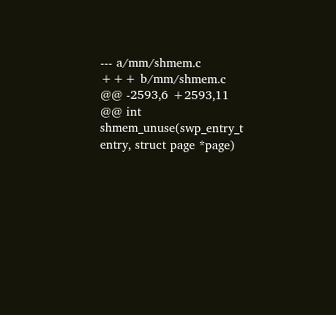--- a/mm/shmem.c
+++ b/mm/shmem.c
@@ -2593,6 +2593,11 @@ int shmem_unuse(swp_entry_t entry, struct page *page)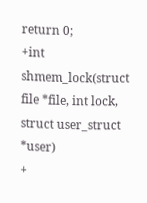return 0;
+int shmem_lock(struct file *file, int lock, struct user_struct *user)
+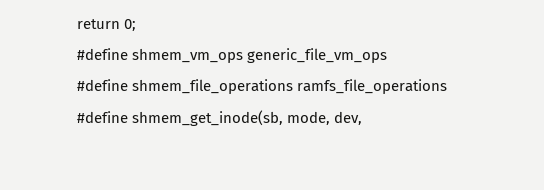return 0;
#define shmem_vm_ops generic_file_vm_ops
#define shmem_file_operations ramfs_file_operations
#define shmem_get_inode(sb, mode, dev,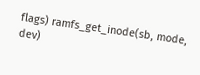flags) ramfs_get_inode(sb, mode, dev)